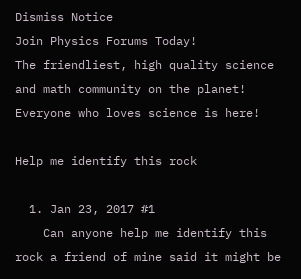Dismiss Notice
Join Physics Forums Today!
The friendliest, high quality science and math community on the planet! Everyone who loves science is here!

Help me identify this rock

  1. Jan 23, 2017 #1
    Can anyone help me identify this rock a friend of mine said it might be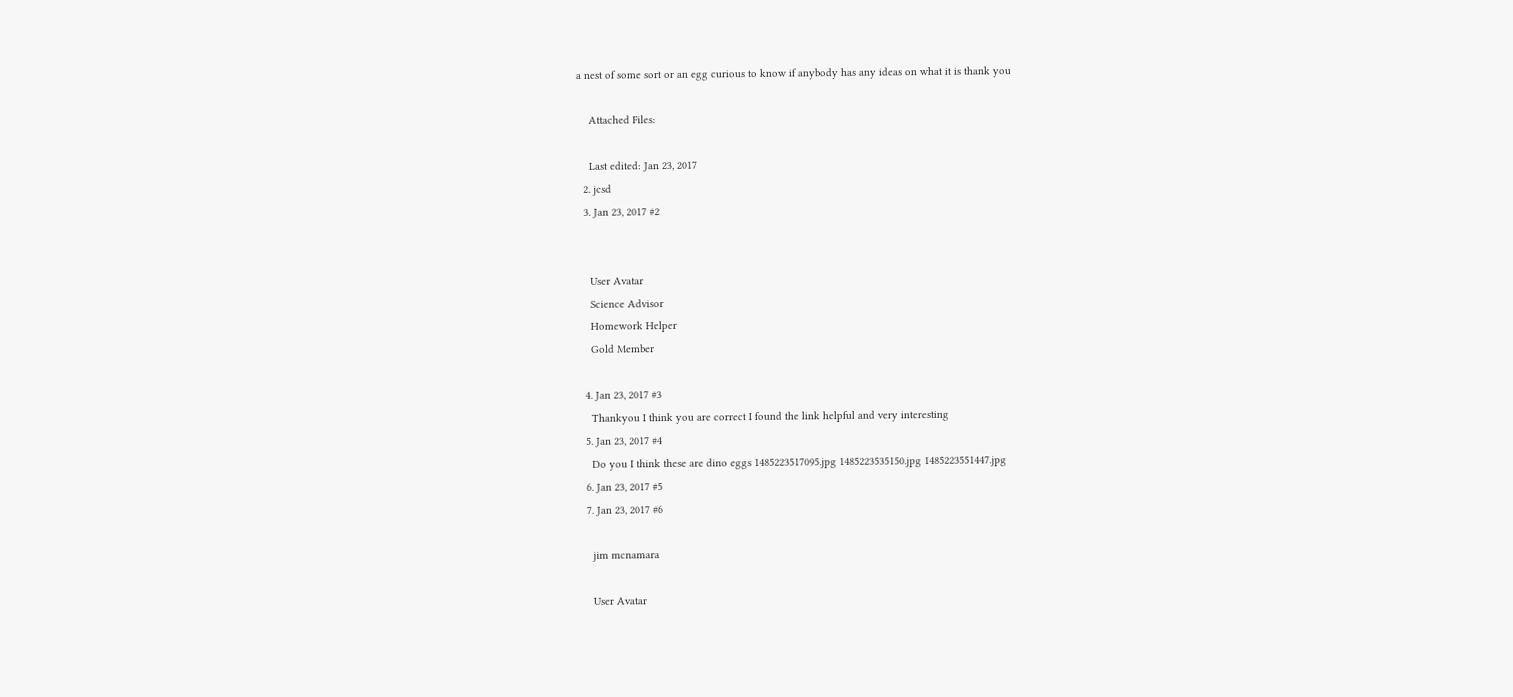a nest of some sort or an egg curious to know if anybody has any ideas on what it is thank you

    Attached Files:

    Last edited: Jan 23, 2017
  2. jcsd
  3. Jan 23, 2017 #2


    User Avatar
    Science Advisor
    Homework Helper
    Gold Member

  4. Jan 23, 2017 #3
    Thankyou I think you are correct I found the link helpful and very interesting
  5. Jan 23, 2017 #4
    Do you I think these are dino eggs 1485223517095.jpg 1485223535150.jpg 1485223551447.jpg
  6. Jan 23, 2017 #5
  7. Jan 23, 2017 #6

    jim mcnamara

    User Avatar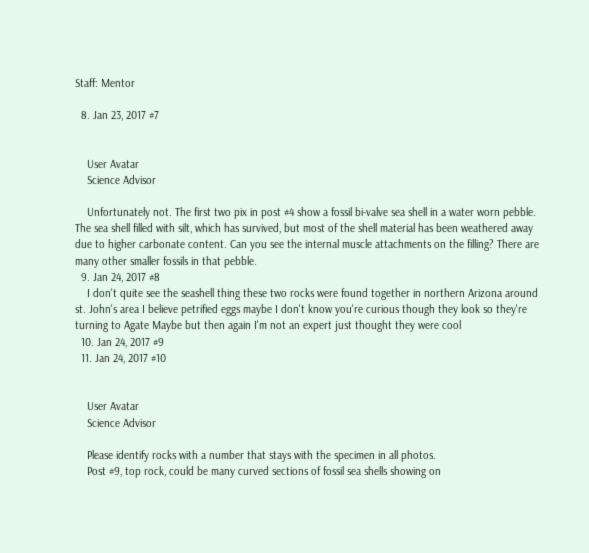Staff: Mentor

  8. Jan 23, 2017 #7


    User Avatar
    Science Advisor

    Unfortunately not. The first two pix in post #4 show a fossil bi-valve sea shell in a water worn pebble. The sea shell filled with silt, which has survived, but most of the shell material has been weathered away due to higher carbonate content. Can you see the internal muscle attachments on the filling? There are many other smaller fossils in that pebble.
  9. Jan 24, 2017 #8
    I don't quite see the seashell thing these two rocks were found together in northern Arizona around st. John's area I believe petrified eggs maybe I don't know you're curious though they look so they're turning to Agate Maybe but then again I'm not an expert just thought they were cool
  10. Jan 24, 2017 #9
  11. Jan 24, 2017 #10


    User Avatar
    Science Advisor

    Please identify rocks with a number that stays with the specimen in all photos.
    Post #9, top rock, could be many curved sections of fossil sea shells showing on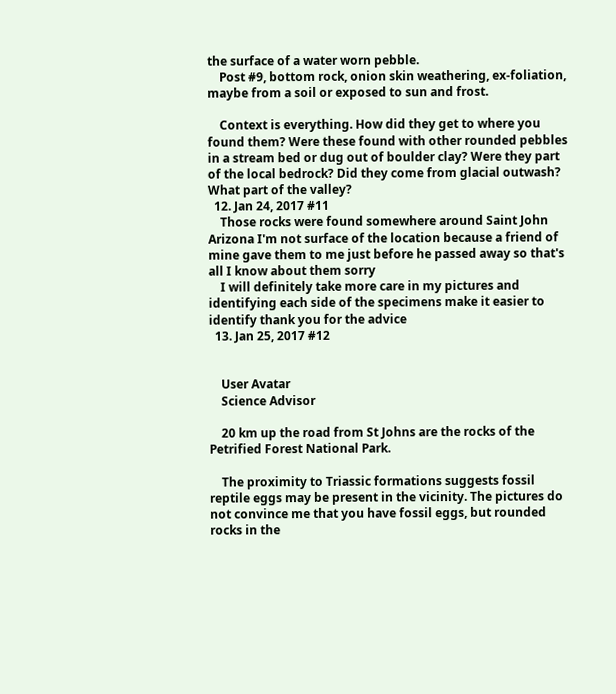the surface of a water worn pebble.
    Post #9, bottom rock, onion skin weathering, ex-foliation, maybe from a soil or exposed to sun and frost.

    Context is everything. How did they get to where you found them? Were these found with other rounded pebbles in a stream bed or dug out of boulder clay? Were they part of the local bedrock? Did they come from glacial outwash? What part of the valley?
  12. Jan 24, 2017 #11
    Those rocks were found somewhere around Saint John Arizona I'm not surface of the location because a friend of mine gave them to me just before he passed away so that's all I know about them sorry
    I will definitely take more care in my pictures and identifying each side of the specimens make it easier to identify thank you for the advice
  13. Jan 25, 2017 #12


    User Avatar
    Science Advisor

    20 km up the road from St Johns are the rocks of the Petrified Forest National Park.

    The proximity to Triassic formations suggests fossil reptile eggs may be present in the vicinity. The pictures do not convince me that you have fossil eggs, but rounded rocks in the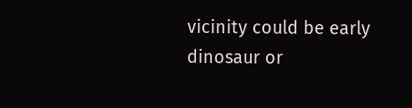vicinity could be early dinosaur or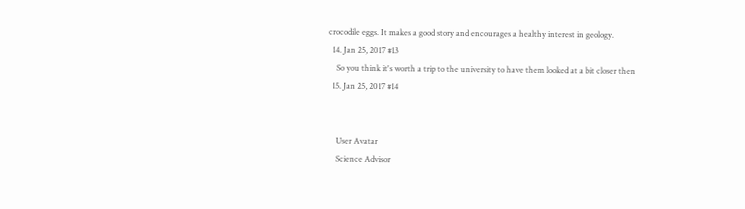crocodile eggs. It makes a good story and encourages a healthy interest in geology.
  14. Jan 25, 2017 #13
    So you think it's worth a trip to the university to have them looked at a bit closer then
  15. Jan 25, 2017 #14


    User Avatar
    Science Advisor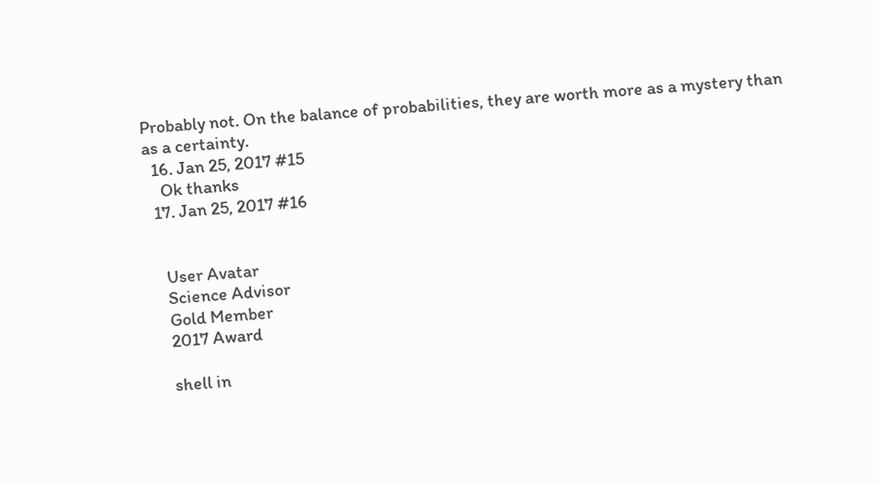Probably not. On the balance of probabilities, they are worth more as a mystery than as a certainty.
  16. Jan 25, 2017 #15
    Ok thanks
  17. Jan 25, 2017 #16


    User Avatar
    Science Advisor
    Gold Member
    2017 Award

    shell in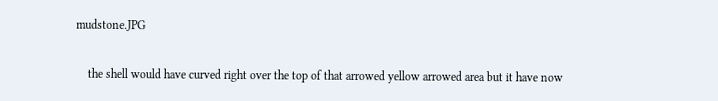mudstone.JPG

    the shell would have curved right over the top of that arrowed yellow arrowed area but it have now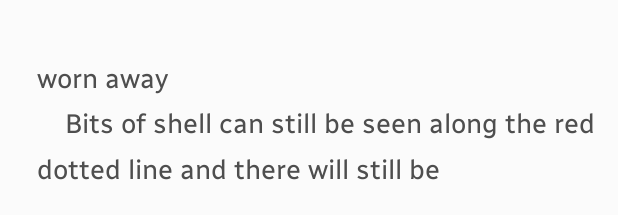worn away
    Bits of shell can still be seen along the red dotted line and there will still be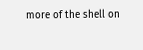more of the shell on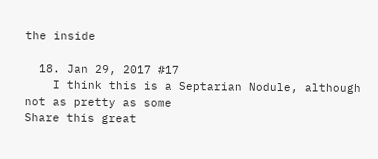the inside

  18. Jan 29, 2017 #17
    I think this is a Septarian Nodule, although not as pretty as some
Share this great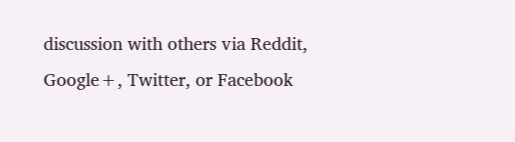discussion with others via Reddit, Google+, Twitter, or Facebook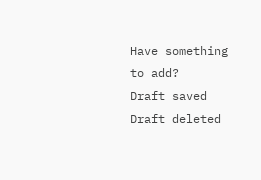Have something to add?
Draft saved Draft deleted